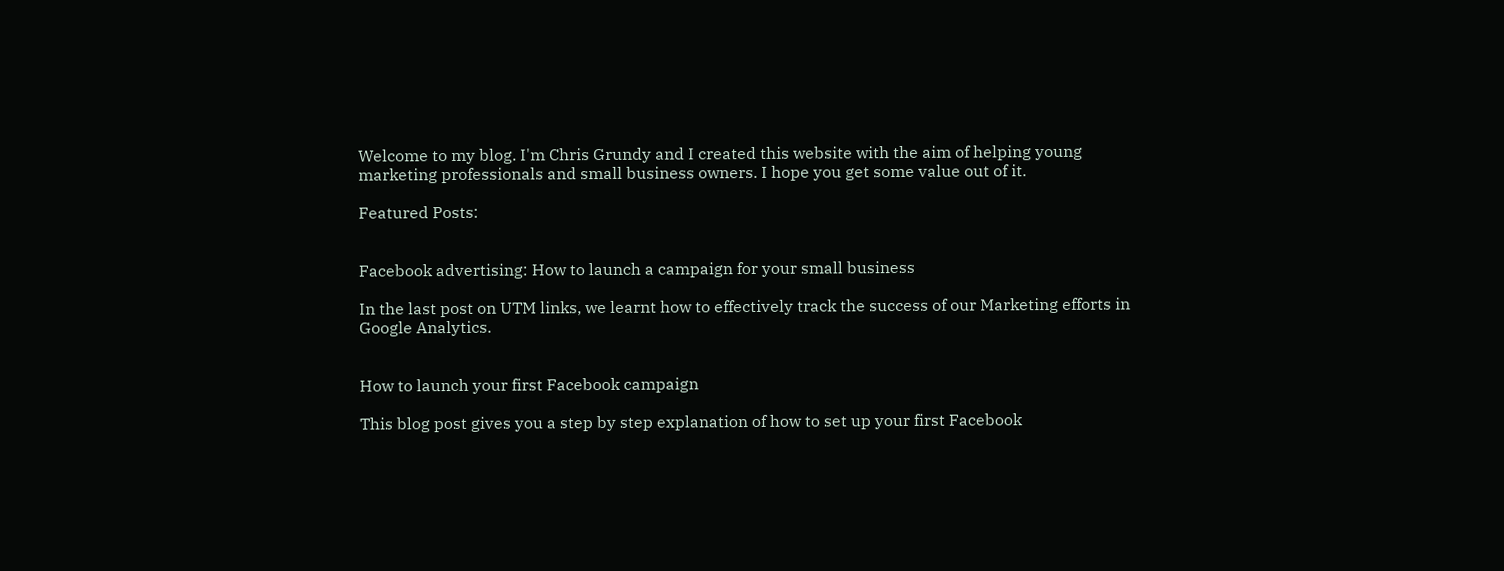Welcome to my blog. I'm Chris Grundy and I created this website with the aim of helping young marketing professionals and small business owners. I hope you get some value out of it.

Featured Posts:


Facebook advertising: How to launch a campaign for your small business

In the last post on UTM links, we learnt how to effectively track the success of our Marketing efforts in Google Analytics.


How to launch your first Facebook campaign

This blog post gives you a step by step explanation of how to set up your first Facebook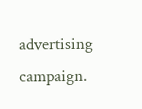advertising campaign.